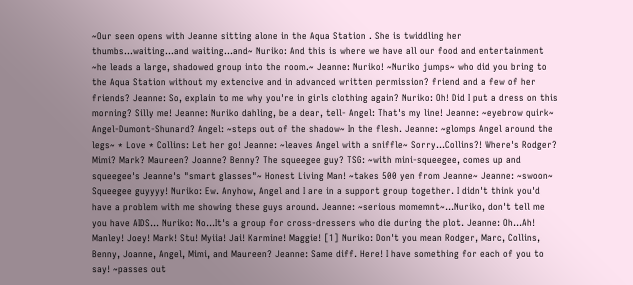~Our seen opens with Jeanne sitting alone in the Aqua Station . She is twiddling her thumbs...waiting...and waiting...and~ Nuriko: And this is where we have all our food and entertainment ~he leads a large, shadowed group into the room.~ Jeanne: Nuriko! ~Nuriko jumps~ who did you bring to the Aqua Station without my extencive and in advanced written permission? friend and a few of her friends? Jeanne: So, explain to me why you're in girls clothing again? Nuriko: Oh! Did I put a dress on this morning? Silly me! Jeanne: Nuriko dahling, be a dear, tell- Angel: That's my line! Jeanne: ~eyebrow quirk~ Angel-Dumont-Shunard? Angel: ~steps out of the shadow~ In the flesh. Jeanne: ~glomps Angel around the legs~ * Love * Collins: Let her go! Jeanne: ~leaves Angel with a sniffle~ Sorry...Collins?! Where's Rodger? Mimi? Mark? Maureen? Joanne? Benny? The squeegee guy? TSG: ~with mini-squeegee, comes up and squeegee's Jeanne's "smart glasses"~ Honest Living Man! ~takes 500 yen from Jeanne~ Jeanne: ~swoon~ Squeegee guyyyy! Nuriko: Ew. Anyhow, Angel and I are in a support group together. I didn't think you'd have a problem with me showing these guys around. Jeanne: ~serious momemnt~...Nuriko, don't tell me you have AIDS... Nuriko: No...It's a group for cross-dressers who die during the plot. Jeanne: Oh...Ah! Manley! Joey! Mark! Stu! Myiia! Jai! Karmine! Maggie! [1] Nuriko: Don't you mean Rodger, Marc, Collins, Benny, Joanne, Angel, Mimi, and Maureen? Jeanne: Same diff. Here! I have something for each of you to say! ~passes out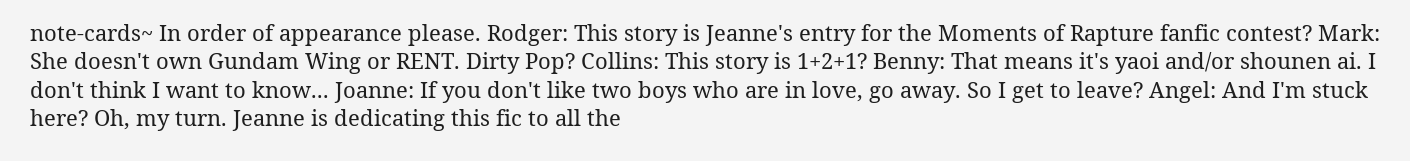note-cards~ In order of appearance please. Rodger: This story is Jeanne's entry for the Moments of Rapture fanfic contest? Mark: She doesn't own Gundam Wing or RENT. Dirty Pop? Collins: This story is 1+2+1? Benny: That means it's yaoi and/or shounen ai. I don't think I want to know... Joanne: If you don't like two boys who are in love, go away. So I get to leave? Angel: And I'm stuck here? Oh, my turn. Jeanne is dedicating this fic to all the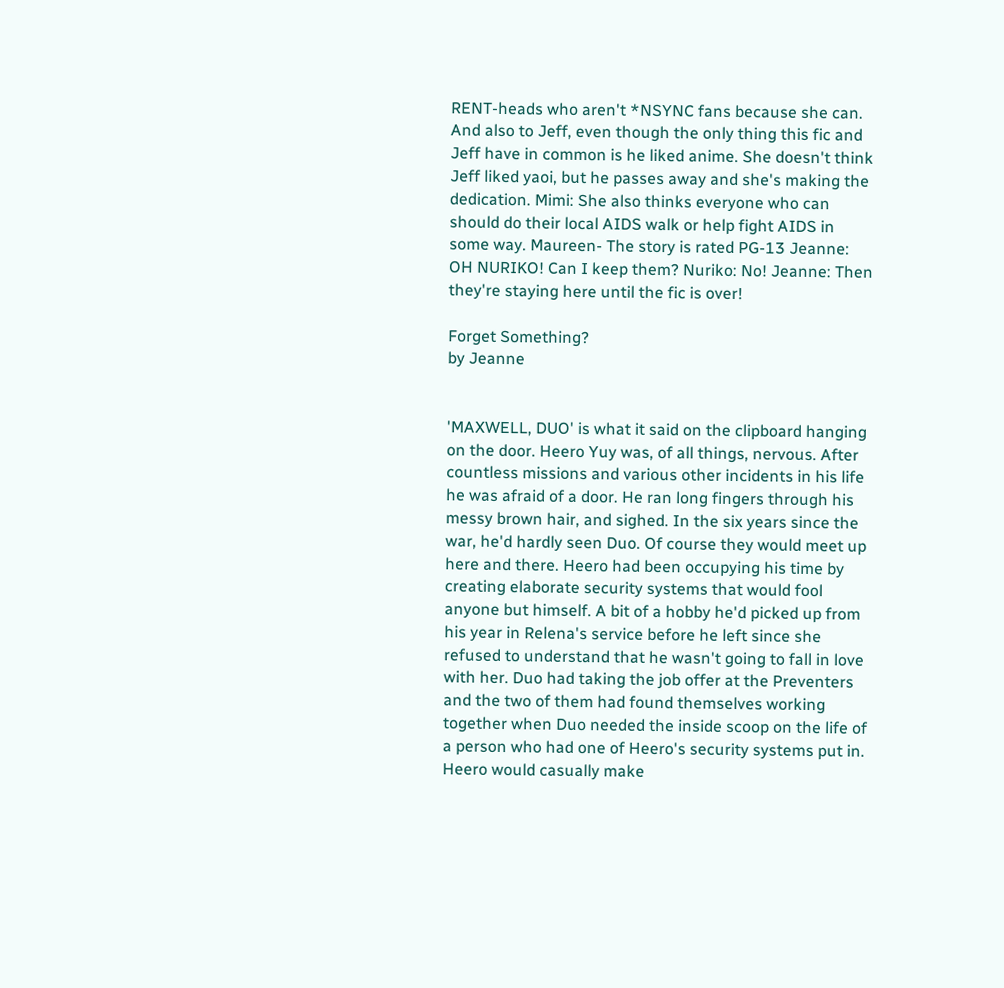RENT-heads who aren't *NSYNC fans because she can. And also to Jeff, even though the only thing this fic and Jeff have in common is he liked anime. She doesn't think Jeff liked yaoi, but he passes away and she's making the dedication. Mimi: She also thinks everyone who can should do their local AIDS walk or help fight AIDS in some way. Maureen- The story is rated PG-13 Jeanne: OH NURIKO! Can I keep them? Nuriko: No! Jeanne: Then they're staying here until the fic is over!

Forget Something?
by Jeanne


'MAXWELL, DUO' is what it said on the clipboard hanging on the door. Heero Yuy was, of all things, nervous. After countless missions and various other incidents in his life he was afraid of a door. He ran long fingers through his messy brown hair, and sighed. In the six years since the war, he'd hardly seen Duo. Of course they would meet up here and there. Heero had been occupying his time by creating elaborate security systems that would fool anyone but himself. A bit of a hobby he'd picked up from his year in Relena's service before he left since she refused to understand that he wasn't going to fall in love with her. Duo had taking the job offer at the Preventers and the two of them had found themselves working together when Duo needed the inside scoop on the life of a person who had one of Heero's security systems put in. Heero would casually make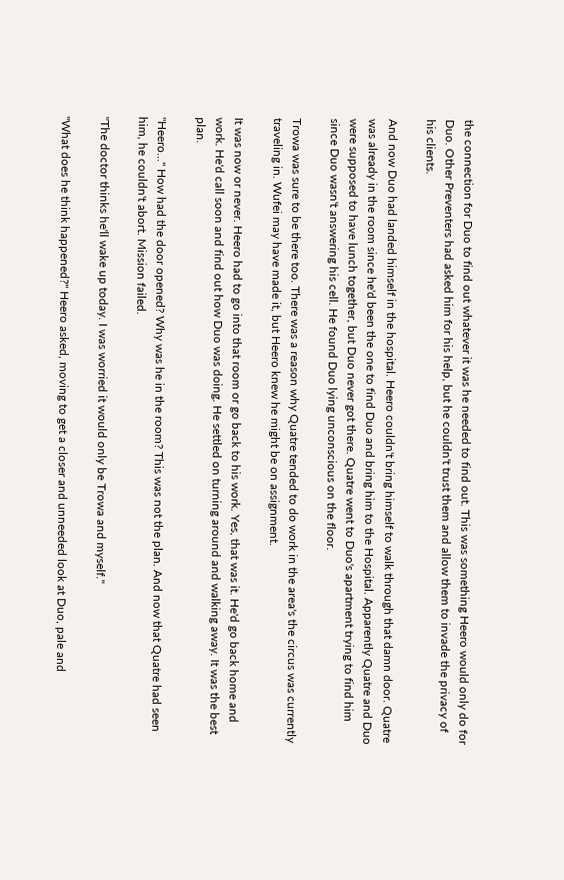the connection for Duo to find out whatever it was he needed to find out. This was something Heero would only do for Duo. Other Preventers had asked him for his help, but he couldn't trust them and allow them to invade the privacy of his clients.

And now Duo had landed himself in the hospital. Heero couldn't bring himself to walk through that damn door. Quatre was already in the room since he'd been the one to find Duo and bring him to the Hospital. Apparently Quatre and Duo were supposed to have lunch together, but Duo never got there. Quatre went to Duo's apartment trying to find him since Duo wasn't answering his cell. He found Duo lying unconscious on the floor.

Trowa was sure to be there too. There was a reason why Quatre tended to do work in the area's the circus was currently traveling in. Wufei may have made it, but Heero knew he might be on assignment.

It was now or never. Heero had to go into that room or go back to his work. Yes, that was it. He'd go back home and work. He'd call soon and find out how Duo was doing. He settled on turning around and walking away. It was the best plan.

"Heero..." How had the door opened? Why was he in the room? This was not the plan. And now that Quatre had seen him, he couldn't abort. Mission failed.

"The doctor thinks he'll wake up today. I was worried it would only be Trowa and myself."

"What does he think happened?" Heero asked, moving to get a closer and unneeded look at Duo, pale and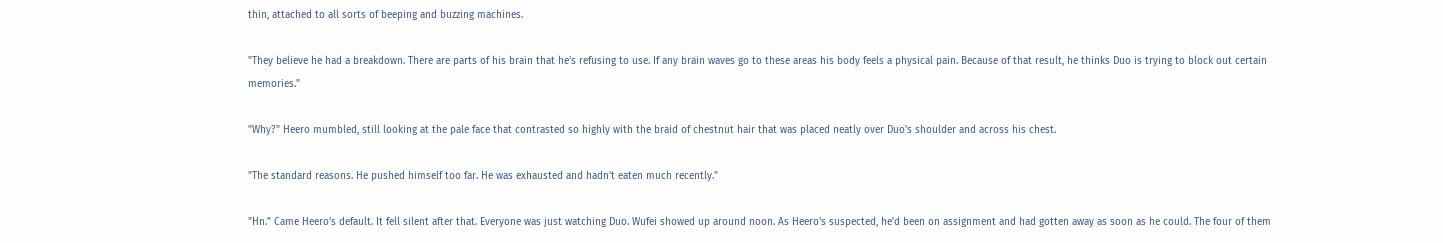thin, attached to all sorts of beeping and buzzing machines.

"They believe he had a breakdown. There are parts of his brain that he's refusing to use. If any brain waves go to these areas his body feels a physical pain. Because of that result, he thinks Duo is trying to block out certain memories."

"Why?" Heero mumbled, still looking at the pale face that contrasted so highly with the braid of chestnut hair that was placed neatly over Duo's shoulder and across his chest.

"The standard reasons. He pushed himself too far. He was exhausted and hadn't eaten much recently."

"Hn." Came Heero's default. It fell silent after that. Everyone was just watching Duo. Wufei showed up around noon. As Heero's suspected, he'd been on assignment and had gotten away as soon as he could. The four of them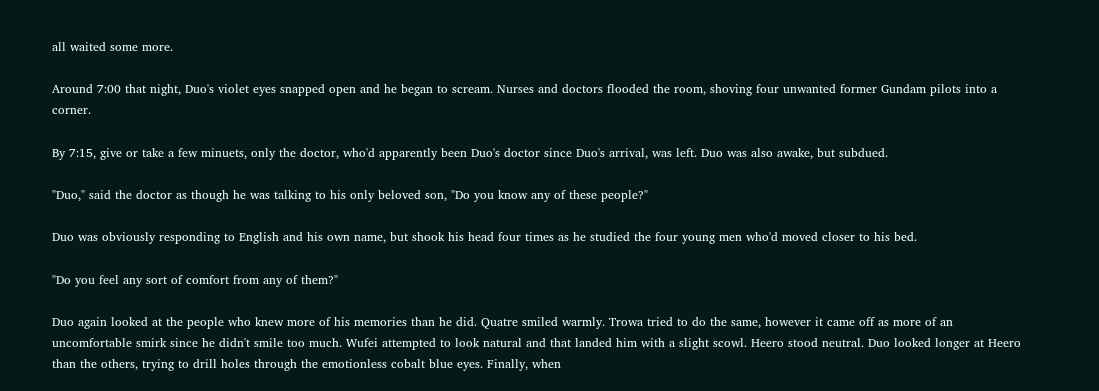all waited some more.

Around 7:00 that night, Duo's violet eyes snapped open and he began to scream. Nurses and doctors flooded the room, shoving four unwanted former Gundam pilots into a corner.

By 7:15, give or take a few minuets, only the doctor, who'd apparently been Duo's doctor since Duo's arrival, was left. Duo was also awake, but subdued.

"Duo," said the doctor as though he was talking to his only beloved son, "Do you know any of these people?"

Duo was obviously responding to English and his own name, but shook his head four times as he studied the four young men who'd moved closer to his bed.

"Do you feel any sort of comfort from any of them?"

Duo again looked at the people who knew more of his memories than he did. Quatre smiled warmly. Trowa tried to do the same, however it came off as more of an uncomfortable smirk since he didn't smile too much. Wufei attempted to look natural and that landed him with a slight scowl. Heero stood neutral. Duo looked longer at Heero than the others, trying to drill holes through the emotionless cobalt blue eyes. Finally, when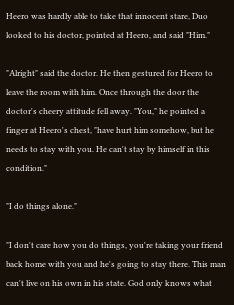Heero was hardly able to take that innocent stare, Duo looked to his doctor, pointed at Heero, and said "Him."

"Alright" said the doctor. He then gestured for Heero to leave the room with him. Once through the door the doctor's cheery attitude fell away. "You," he pointed a finger at Heero's chest, "have hurt him somehow, but he needs to stay with you. He can't stay by himself in this condition."

"I do things alone."

"I don't care how you do things, you're taking your friend back home with you and he's going to stay there. This man can't live on his own in his state. God only knows what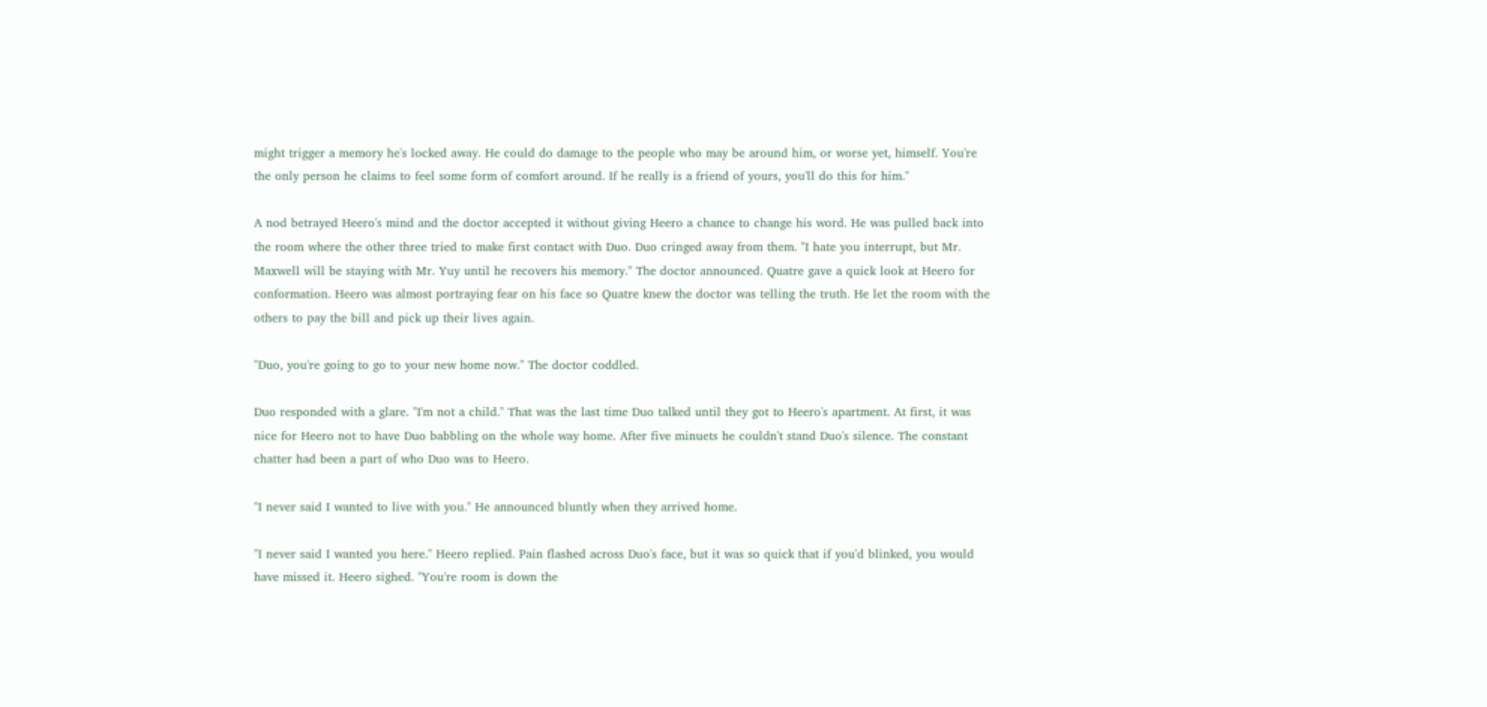might trigger a memory he's locked away. He could do damage to the people who may be around him, or worse yet, himself. You're the only person he claims to feel some form of comfort around. If he really is a friend of yours, you'll do this for him."

A nod betrayed Heero's mind and the doctor accepted it without giving Heero a chance to change his word. He was pulled back into the room where the other three tried to make first contact with Duo. Duo cringed away from them. "I hate you interrupt, but Mr. Maxwell will be staying with Mr. Yuy until he recovers his memory." The doctor announced. Quatre gave a quick look at Heero for conformation. Heero was almost portraying fear on his face so Quatre knew the doctor was telling the truth. He let the room with the others to pay the bill and pick up their lives again.

"Duo, you're going to go to your new home now." The doctor coddled.

Duo responded with a glare. "I'm not a child." That was the last time Duo talked until they got to Heero's apartment. At first, it was nice for Heero not to have Duo babbling on the whole way home. After five minuets he couldn't stand Duo's silence. The constant chatter had been a part of who Duo was to Heero.

"I never said I wanted to live with you." He announced bluntly when they arrived home.

"I never said I wanted you here." Heero replied. Pain flashed across Duo's face, but it was so quick that if you'd blinked, you would have missed it. Heero sighed. "You're room is down the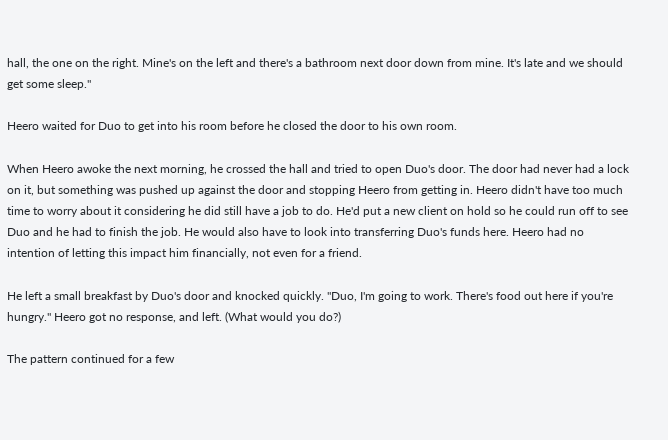hall, the one on the right. Mine's on the left and there's a bathroom next door down from mine. It's late and we should get some sleep."

Heero waited for Duo to get into his room before he closed the door to his own room.

When Heero awoke the next morning, he crossed the hall and tried to open Duo's door. The door had never had a lock on it, but something was pushed up against the door and stopping Heero from getting in. Heero didn't have too much time to worry about it considering he did still have a job to do. He'd put a new client on hold so he could run off to see Duo and he had to finish the job. He would also have to look into transferring Duo's funds here. Heero had no intention of letting this impact him financially, not even for a friend.

He left a small breakfast by Duo's door and knocked quickly. "Duo, I'm going to work. There's food out here if you're hungry." Heero got no response, and left. (What would you do?)

The pattern continued for a few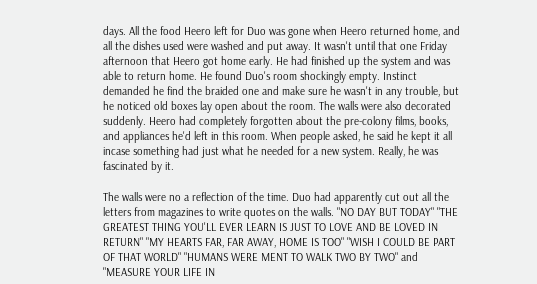days. All the food Heero left for Duo was gone when Heero returned home, and all the dishes used were washed and put away. It wasn't until that one Friday afternoon that Heero got home early. He had finished up the system and was able to return home. He found Duo's room shockingly empty. Instinct demanded he find the braided one and make sure he wasn't in any trouble, but he noticed old boxes lay open about the room. The walls were also decorated suddenly. Heero had completely forgotten about the pre-colony films, books, and appliances he'd left in this room. When people asked, he said he kept it all incase something had just what he needed for a new system. Really, he was fascinated by it.

The walls were no a reflection of the time. Duo had apparently cut out all the letters from magazines to write quotes on the walls. "NO DAY BUT TODAY" "THE GREATEST THING YOU'LL EVER LEARN IS JUST TO LOVE AND BE LOVED IN RETURN" "MY HEARTS FAR, FAR AWAY, HOME IS TOO" "WISH I COULD BE PART OF THAT WORLD" "HUMANS WERE MENT TO WALK TWO BY TWO" and "MEASURE YOUR LIFE IN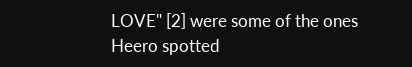LOVE" [2] were some of the ones Heero spotted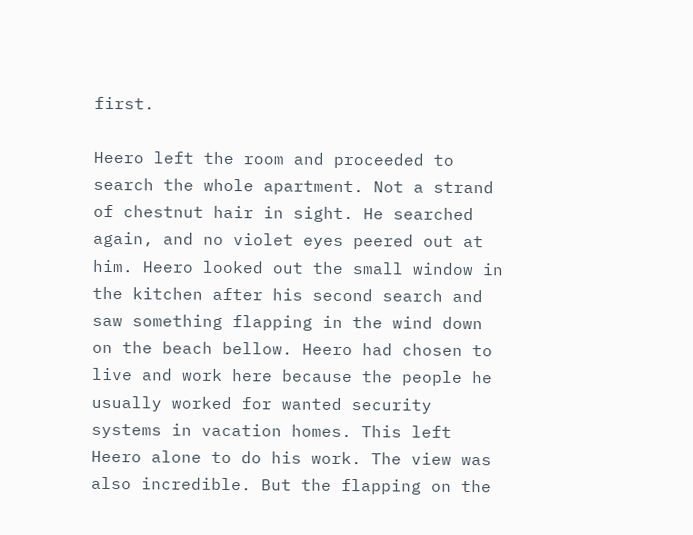first.

Heero left the room and proceeded to search the whole apartment. Not a strand of chestnut hair in sight. He searched again, and no violet eyes peered out at him. Heero looked out the small window in the kitchen after his second search and saw something flapping in the wind down on the beach bellow. Heero had chosen to live and work here because the people he usually worked for wanted security systems in vacation homes. This left Heero alone to do his work. The view was also incredible. But the flapping on the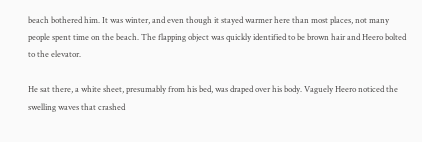beach bothered him. It was winter, and even though it stayed warmer here than most places, not many people spent time on the beach. The flapping object was quickly identified to be brown hair and Heero bolted to the elevator.

He sat there, a white sheet, presumably from his bed, was draped over his body. Vaguely Heero noticed the swelling waves that crashed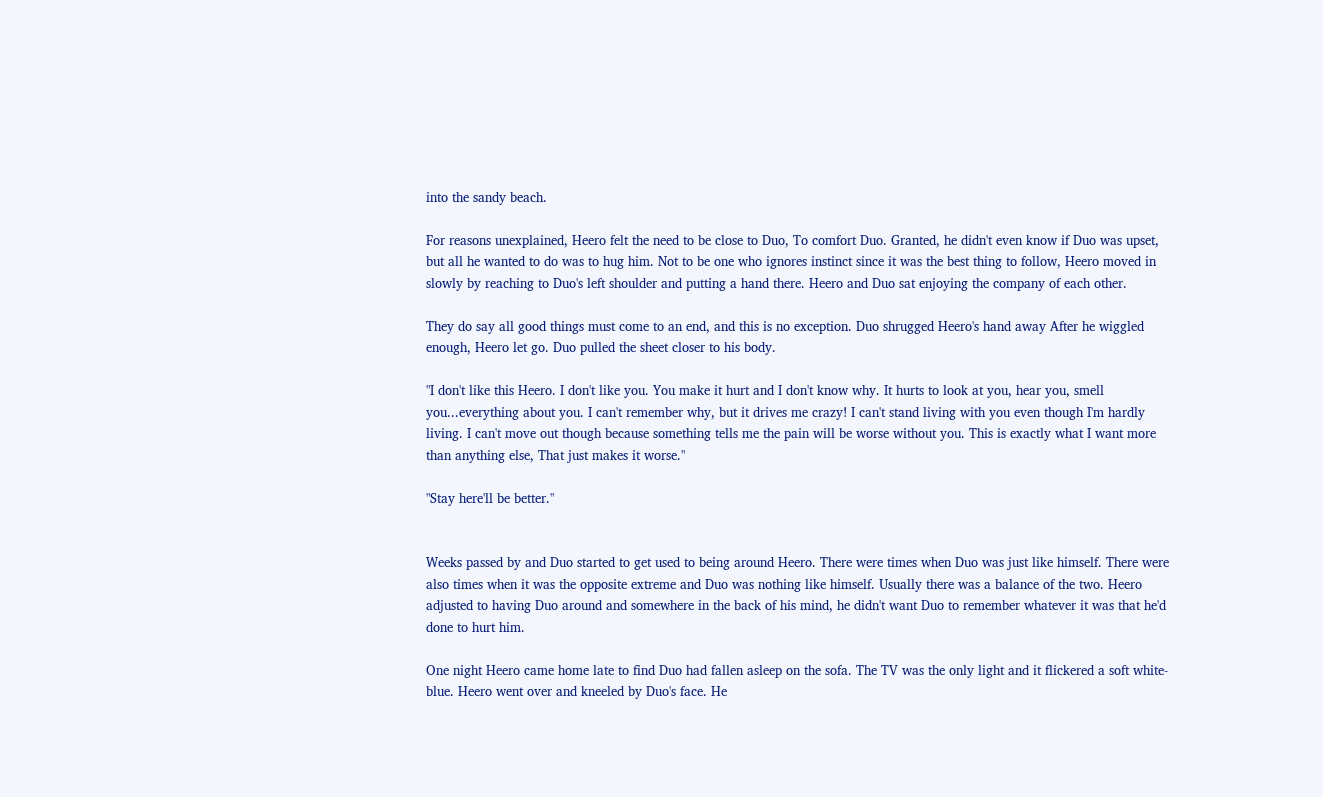into the sandy beach.

For reasons unexplained, Heero felt the need to be close to Duo, To comfort Duo. Granted, he didn't even know if Duo was upset, but all he wanted to do was to hug him. Not to be one who ignores instinct since it was the best thing to follow, Heero moved in slowly by reaching to Duo's left shoulder and putting a hand there. Heero and Duo sat enjoying the company of each other.

They do say all good things must come to an end, and this is no exception. Duo shrugged Heero's hand away After he wiggled enough, Heero let go. Duo pulled the sheet closer to his body.

"I don't like this Heero. I don't like you. You make it hurt and I don't know why. It hurts to look at you, hear you, smell you...everything about you. I can't remember why, but it drives me crazy! I can't stand living with you even though I'm hardly living. I can't move out though because something tells me the pain will be worse without you. This is exactly what I want more than anything else, That just makes it worse."

"Stay here'll be better."


Weeks passed by and Duo started to get used to being around Heero. There were times when Duo was just like himself. There were also times when it was the opposite extreme and Duo was nothing like himself. Usually there was a balance of the two. Heero adjusted to having Duo around and somewhere in the back of his mind, he didn't want Duo to remember whatever it was that he'd done to hurt him.

One night Heero came home late to find Duo had fallen asleep on the sofa. The TV was the only light and it flickered a soft white-blue. Heero went over and kneeled by Duo's face. He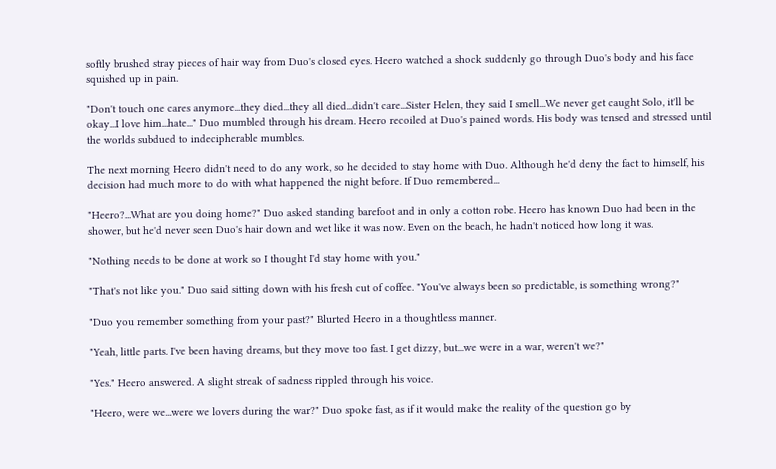softly brushed stray pieces of hair way from Duo's closed eyes. Heero watched a shock suddenly go through Duo's body and his face squished up in pain.

"Don't touch one cares anymore...they died...they all died...didn't care...Sister Helen, they said I smell...We never get caught Solo, it'll be okay...I love him...hate..." Duo mumbled through his dream. Heero recoiled at Duo's pained words. His body was tensed and stressed until the worlds subdued to indecipherable mumbles.

The next morning Heero didn't need to do any work, so he decided to stay home with Duo. Although he'd deny the fact to himself, his decision had much more to do with what happened the night before. If Duo remembered...

"Heero?...What are you doing home?" Duo asked standing barefoot and in only a cotton robe. Heero has known Duo had been in the shower, but he'd never seen Duo's hair down and wet like it was now. Even on the beach, he hadn't noticed how long it was.

"Nothing needs to be done at work so I thought I'd stay home with you."

"That's not like you." Duo said sitting down with his fresh cut of coffee. "You've always been so predictable, is something wrong?"

"Duo you remember something from your past?" Blurted Heero in a thoughtless manner.

"Yeah, little parts. I've been having dreams, but they move too fast. I get dizzy, but...we were in a war, weren't we?"

"Yes." Heero answered. A slight streak of sadness rippled through his voice.

"Heero, were we...were we lovers during the war?" Duo spoke fast, as if it would make the reality of the question go by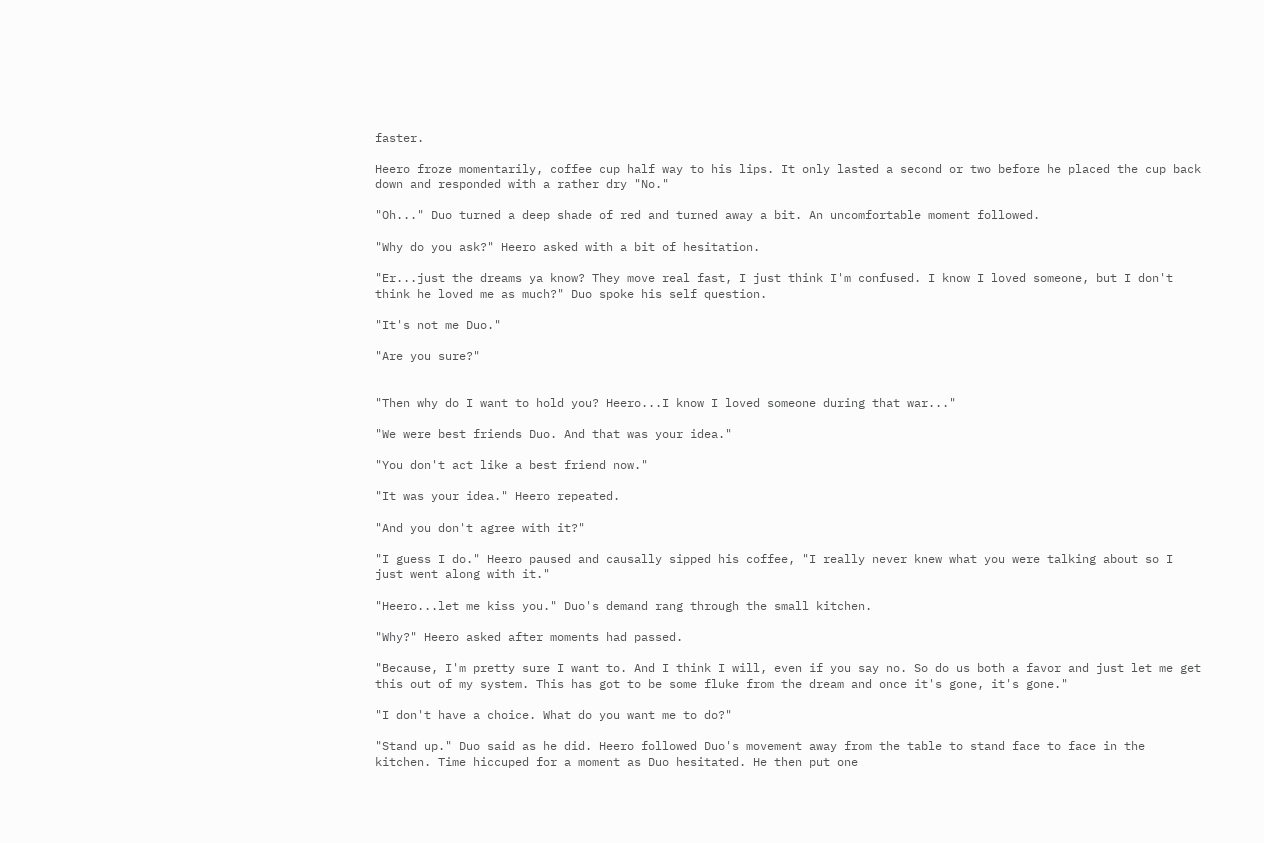faster.

Heero froze momentarily, coffee cup half way to his lips. It only lasted a second or two before he placed the cup back down and responded with a rather dry "No."

"Oh..." Duo turned a deep shade of red and turned away a bit. An uncomfortable moment followed.

"Why do you ask?" Heero asked with a bit of hesitation.

"Er...just the dreams ya know? They move real fast, I just think I'm confused. I know I loved someone, but I don't think he loved me as much?" Duo spoke his self question.

"It's not me Duo."

"Are you sure?"


"Then why do I want to hold you? Heero...I know I loved someone during that war..."

"We were best friends Duo. And that was your idea."

"You don't act like a best friend now."

"It was your idea." Heero repeated.

"And you don't agree with it?"

"I guess I do." Heero paused and causally sipped his coffee, "I really never knew what you were talking about so I just went along with it."

"Heero...let me kiss you." Duo's demand rang through the small kitchen.

"Why?" Heero asked after moments had passed.

"Because, I'm pretty sure I want to. And I think I will, even if you say no. So do us both a favor and just let me get this out of my system. This has got to be some fluke from the dream and once it's gone, it's gone."

"I don't have a choice. What do you want me to do?"

"Stand up." Duo said as he did. Heero followed Duo's movement away from the table to stand face to face in the kitchen. Time hiccuped for a moment as Duo hesitated. He then put one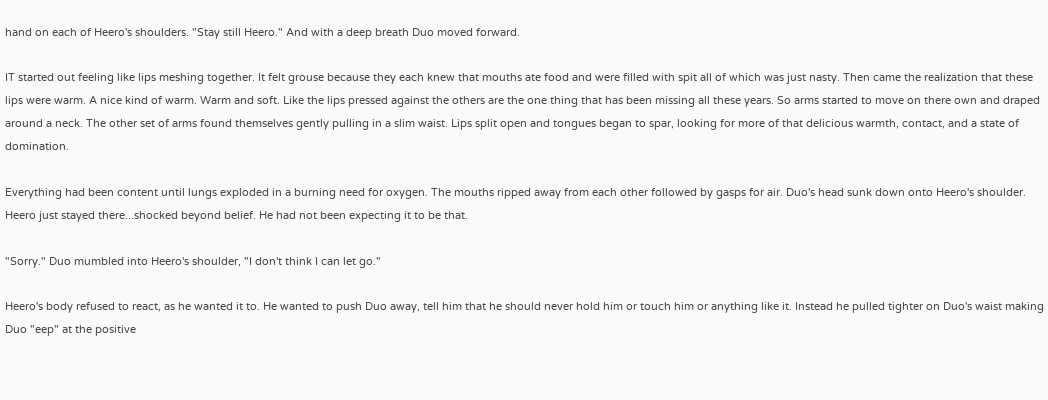hand on each of Heero's shoulders. "Stay still Heero." And with a deep breath Duo moved forward.

IT started out feeling like lips meshing together. It felt grouse because they each knew that mouths ate food and were filled with spit all of which was just nasty. Then came the realization that these lips were warm. A nice kind of warm. Warm and soft. Like the lips pressed against the others are the one thing that has been missing all these years. So arms started to move on there own and draped around a neck. The other set of arms found themselves gently pulling in a slim waist. Lips split open and tongues began to spar, looking for more of that delicious warmth, contact, and a state of domination.

Everything had been content until lungs exploded in a burning need for oxygen. The mouths ripped away from each other followed by gasps for air. Duo's head sunk down onto Heero's shoulder. Heero just stayed there...shocked beyond belief. He had not been expecting it to be that.

"Sorry." Duo mumbled into Heero's shoulder, "I don't think I can let go."

Heero's body refused to react, as he wanted it to. He wanted to push Duo away, tell him that he should never hold him or touch him or anything like it. Instead he pulled tighter on Duo's waist making Duo "eep" at the positive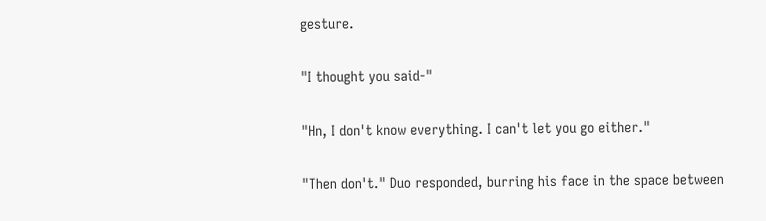gesture.

"I thought you said-"

"Hn, I don't know everything. I can't let you go either."

"Then don't." Duo responded, burring his face in the space between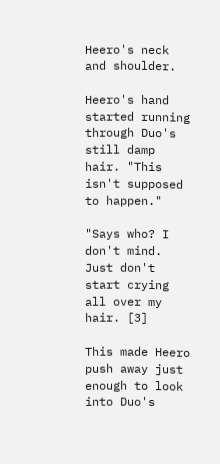Heero's neck and shoulder.

Heero's hand started running through Duo's still damp hair. "This isn't supposed to happen."

"Says who? I don't mind. Just don't start crying all over my hair. [3]

This made Heero push away just enough to look into Duo's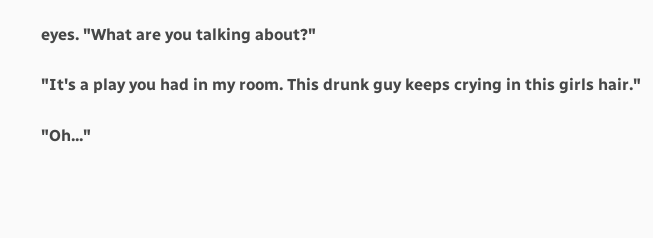eyes. "What are you talking about?"

"It's a play you had in my room. This drunk guy keeps crying in this girls hair."

"Oh..."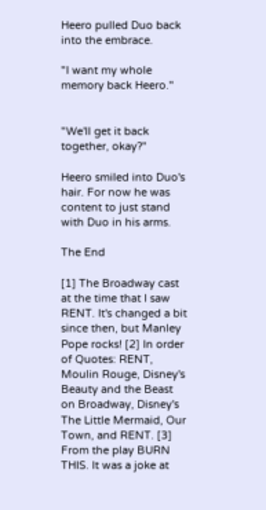Heero pulled Duo back into the embrace.

"I want my whole memory back Heero."


"We'll get it back together, okay?"

Heero smiled into Duo's hair. For now he was content to just stand with Duo in his arms.

The End

[1] The Broadway cast at the time that I saw RENT. It's changed a bit since then, but Manley Pope rocks! [2] In order of Quotes: RENT, Moulin Rouge, Disney's Beauty and the Beast on Broadway, Disney's The Little Mermaid, Our Town, and RENT. [3] From the play BURN THIS. It was a joke at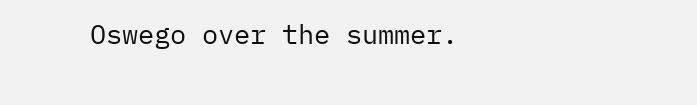Oswego over the summer.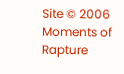Site © 2006 Moments of Rapture